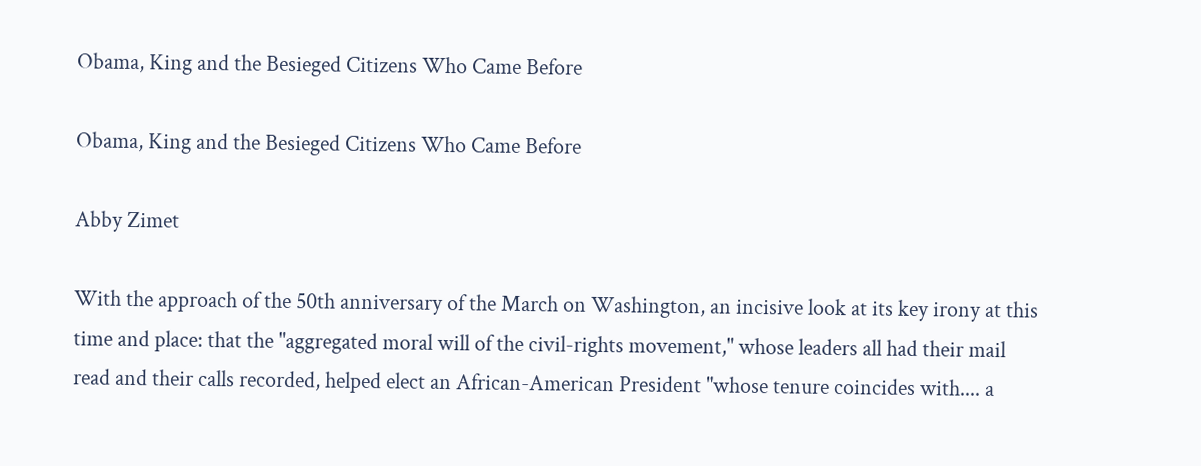Obama, King and the Besieged Citizens Who Came Before

Obama, King and the Besieged Citizens Who Came Before

Abby Zimet

With the approach of the 50th anniversary of the March on Washington, an incisive look at its key irony at this time and place: that the "aggregated moral will of the civil-rights movement," whose leaders all had their mail read and their calls recorded, helped elect an African-American President "whose tenure coincides with.... a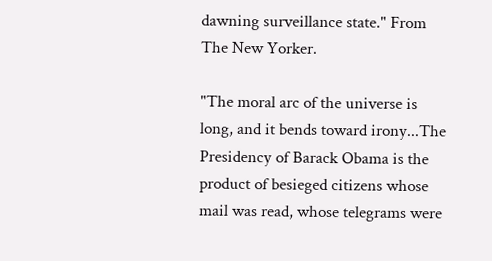dawning surveillance state." From The New Yorker.

"The moral arc of the universe is long, and it bends toward irony...The Presidency of Barack Obama is the product of besieged citizens whose mail was read, whose telegrams were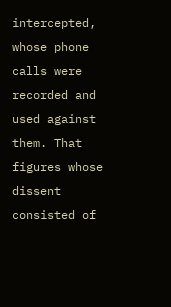intercepted, whose phone calls were recorded and used against them. That figures whose dissent consisted of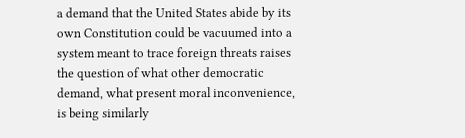a demand that the United States abide by its own Constitution could be vacuumed into a system meant to trace foreign threats raises the question of what other democratic demand, what present moral inconvenience, is being similarly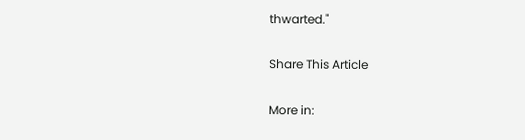thwarted."

Share This Article

More in: